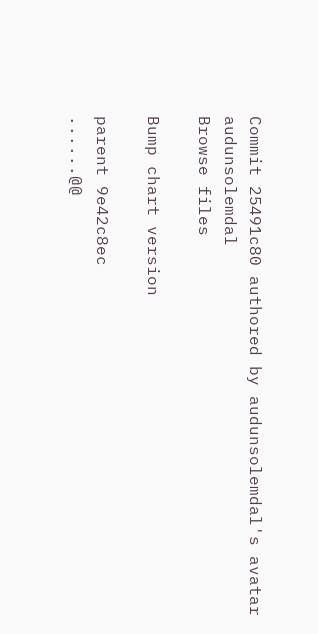Commit 25491c80 authored by audunsolemdal's avatar audunsolemdal
Browse files

Bump chart version

parent 9e42c8ec
......@@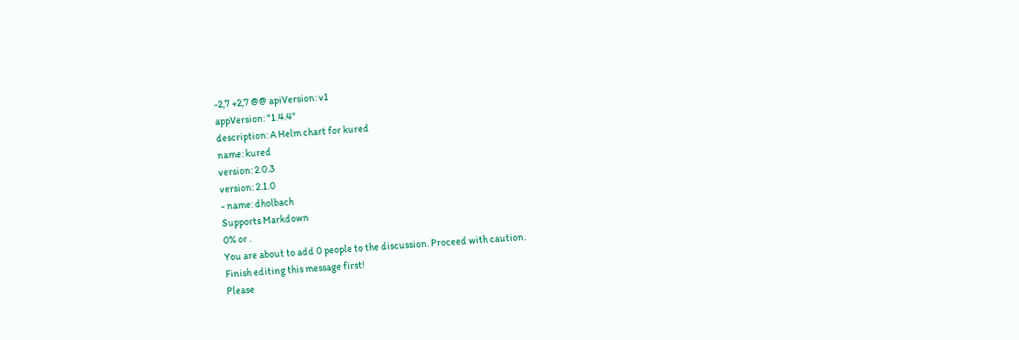-2,7 +2,7 @@ apiVersion: v1
appVersion: "1.4.4"
description: A Helm chart for kured
name: kured
version: 2.0.3
version: 2.1.0
- name: dholbach
Supports Markdown
0% or .
You are about to add 0 people to the discussion. Proceed with caution.
Finish editing this message first!
Please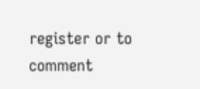register or to comment